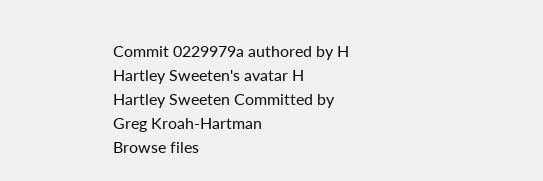Commit 0229979a authored by H Hartley Sweeten's avatar H Hartley Sweeten Committed by Greg Kroah-Hartman
Browse files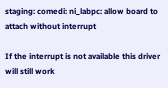staging: comedi: ni_labpc: allow board to attach without interrupt

If the interrupt is not available this driver will still work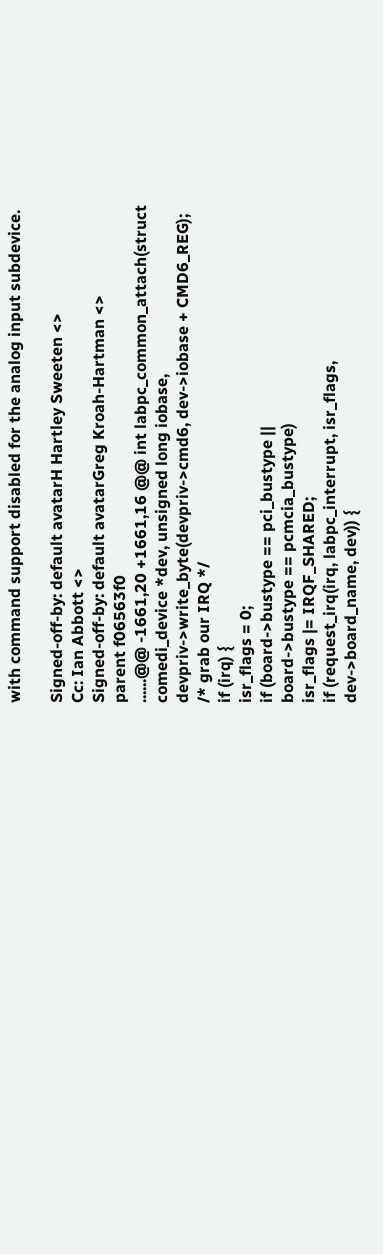with command support disabled for the analog input subdevice.

Signed-off-by: default avatarH Hartley Sweeten <>
Cc: Ian Abbott <>
Signed-off-by: default avatarGreg Kroah-Hartman <>
parent f06563f0
......@@ -1661,20 +1661,16 @@ int labpc_common_attach(struct comedi_device *dev, unsigned long iobase,
devpriv->write_byte(devpriv->cmd6, dev->iobase + CMD6_REG);
/* grab our IRQ */
if (irq) {
isr_flags = 0;
if (board->bustype == pci_bustype ||
board->bustype == pcmcia_bustype)
isr_flags |= IRQF_SHARED;
if (request_irq(irq, labpc_interrupt, isr_flags,
dev->board_name, dev)) {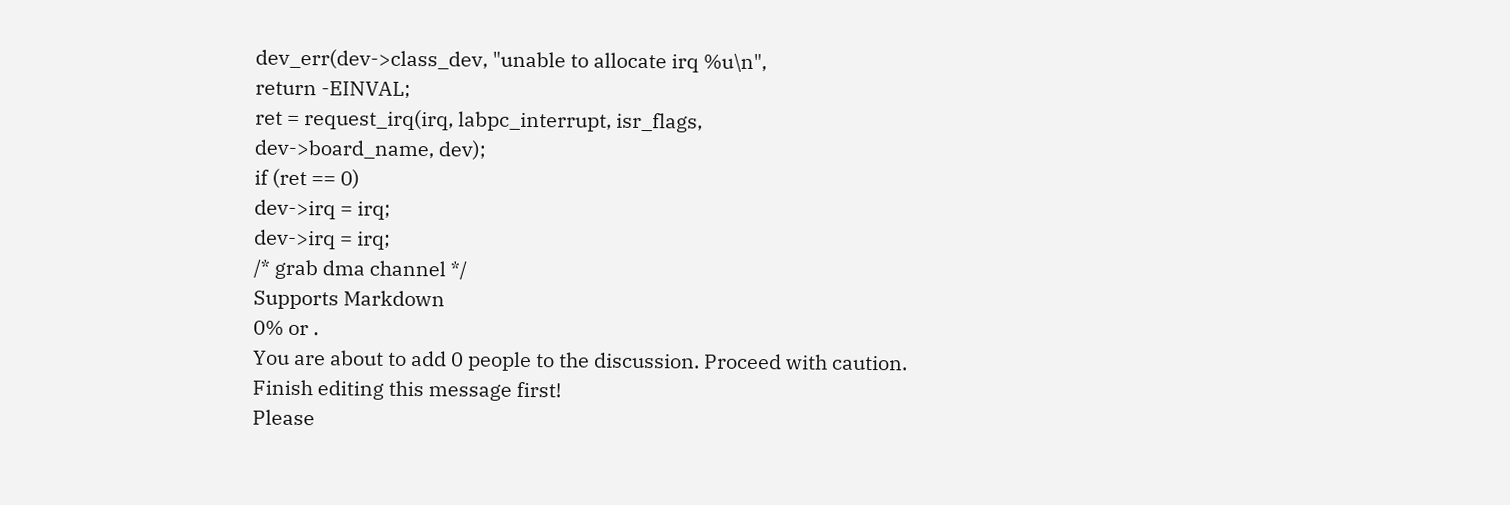dev_err(dev->class_dev, "unable to allocate irq %u\n",
return -EINVAL;
ret = request_irq(irq, labpc_interrupt, isr_flags,
dev->board_name, dev);
if (ret == 0)
dev->irq = irq;
dev->irq = irq;
/* grab dma channel */
Supports Markdown
0% or .
You are about to add 0 people to the discussion. Proceed with caution.
Finish editing this message first!
Please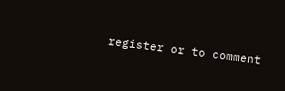register or to comment